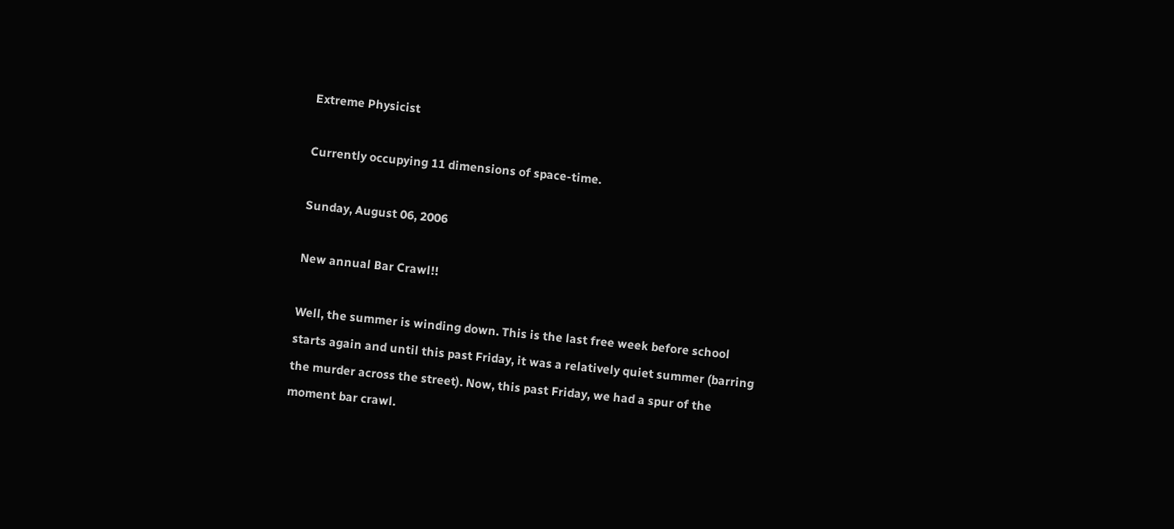Extreme Physicist

Currently occupying 11 dimensions of space-time.

Sunday, August 06, 2006

New annual Bar Crawl!!

Well, the summer is winding down. This is the last free week before school starts again and until this past Friday, it was a relatively quiet summer (barring the murder across the street). Now, this past Friday, we had a spur of the moment bar crawl.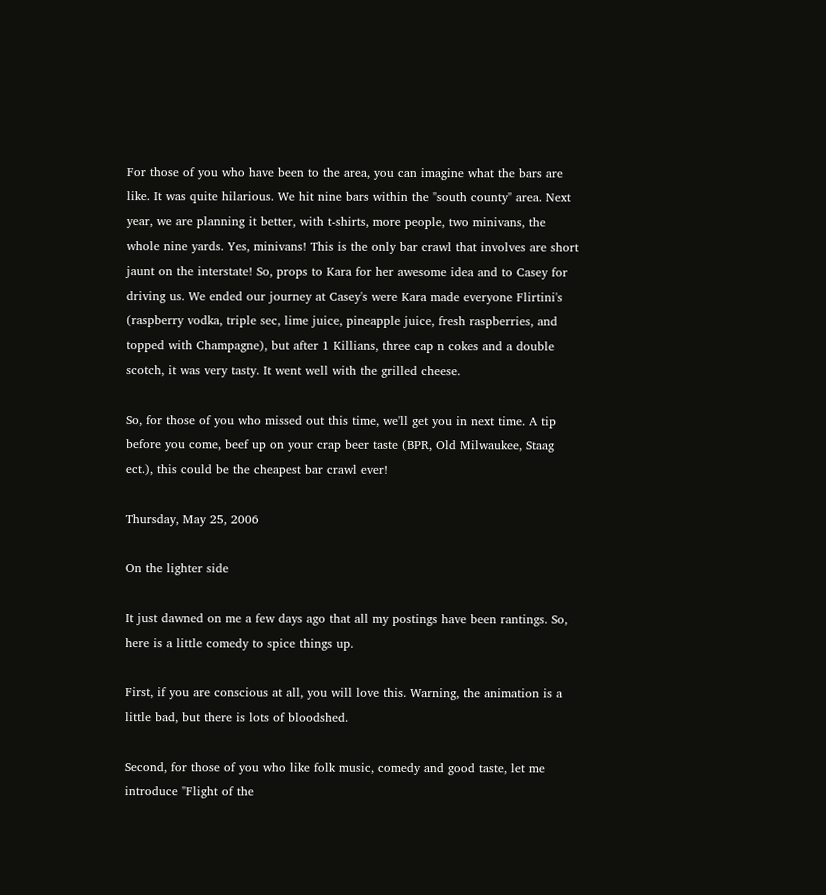For those of you who have been to the area, you can imagine what the bars are like. It was quite hilarious. We hit nine bars within the "south county" area. Next year, we are planning it better, with t-shirts, more people, two minivans, the whole nine yards. Yes, minivans! This is the only bar crawl that involves are short jaunt on the interstate! So, props to Kara for her awesome idea and to Casey for driving us. We ended our journey at Casey's were Kara made everyone Flirtini's (raspberry vodka, triple sec, lime juice, pineapple juice, fresh raspberries, and topped with Champagne), but after 1 Killians, three cap n cokes and a double scotch, it was very tasty. It went well with the grilled cheese.

So, for those of you who missed out this time, we'll get you in next time. A tip before you come, beef up on your crap beer taste (BPR, Old Milwaukee, Staag ect.), this could be the cheapest bar crawl ever!

Thursday, May 25, 2006

On the lighter side

It just dawned on me a few days ago that all my postings have been rantings. So, here is a little comedy to spice things up.

First, if you are conscious at all, you will love this. Warning, the animation is a little bad, but there is lots of bloodshed.

Second, for those of you who like folk music, comedy and good taste, let me introduce "Flight of the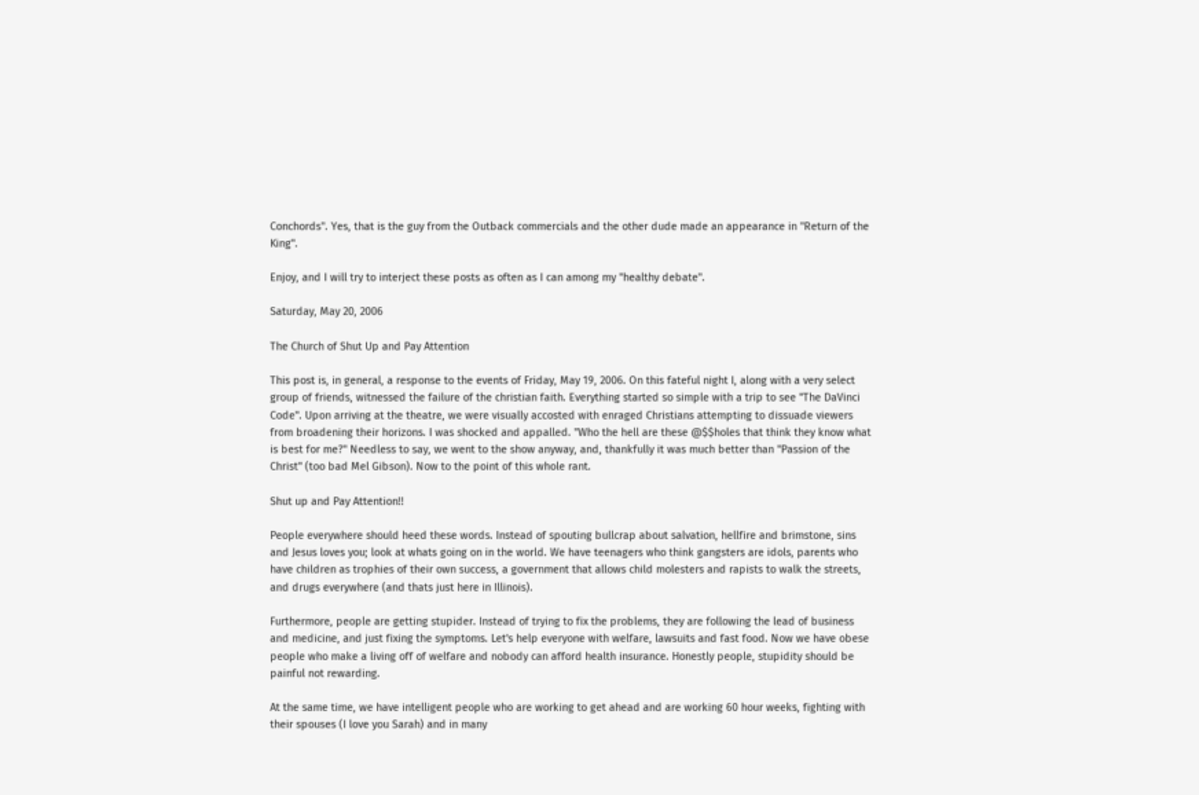Conchords". Yes, that is the guy from the Outback commercials and the other dude made an appearance in "Return of the King".

Enjoy, and I will try to interject these posts as often as I can among my "healthy debate".

Saturday, May 20, 2006

The Church of Shut Up and Pay Attention

This post is, in general, a response to the events of Friday, May 19, 2006. On this fateful night I, along with a very select group of friends, witnessed the failure of the christian faith. Everything started so simple with a trip to see "The DaVinci Code". Upon arriving at the theatre, we were visually accosted with enraged Christians attempting to dissuade viewers from broadening their horizons. I was shocked and appalled. "Who the hell are these @$$holes that think they know what is best for me?" Needless to say, we went to the show anyway, and, thankfully it was much better than "Passion of the Christ" (too bad Mel Gibson). Now to the point of this whole rant.

Shut up and Pay Attention!!

People everywhere should heed these words. Instead of spouting bullcrap about salvation, hellfire and brimstone, sins and Jesus loves you; look at whats going on in the world. We have teenagers who think gangsters are idols, parents who have children as trophies of their own success, a government that allows child molesters and rapists to walk the streets, and drugs everywhere (and thats just here in Illinois).

Furthermore, people are getting stupider. Instead of trying to fix the problems, they are following the lead of business and medicine, and just fixing the symptoms. Let's help everyone with welfare, lawsuits and fast food. Now we have obese people who make a living off of welfare and nobody can afford health insurance. Honestly people, stupidity should be painful not rewarding.

At the same time, we have intelligent people who are working to get ahead and are working 60 hour weeks, fighting with their spouses (I love you Sarah) and in many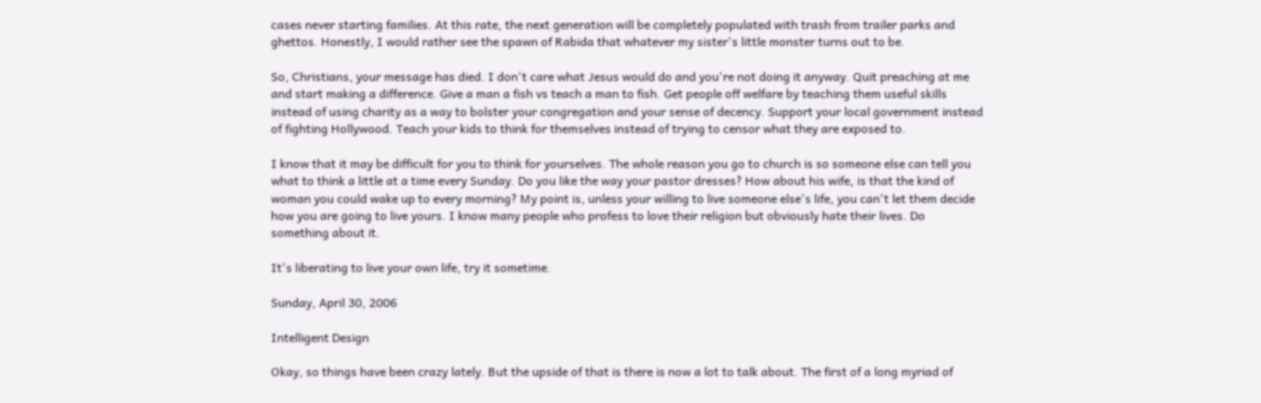cases never starting families. At this rate, the next generation will be completely populated with trash from trailer parks and ghettos. Honestly, I would rather see the spawn of Rabida that whatever my sister's little monster turns out to be.

So, Christians, your message has died. I don't care what Jesus would do and you're not doing it anyway. Quit preaching at me and start making a difference. Give a man a fish vs teach a man to fish. Get people off welfare by teaching them useful skills instead of using charity as a way to bolster your congregation and your sense of decency. Support your local government instead of fighting Hollywood. Teach your kids to think for themselves instead of trying to censor what they are exposed to.

I know that it may be difficult for you to think for yourselves. The whole reason you go to church is so someone else can tell you what to think a little at a time every Sunday. Do you like the way your pastor dresses? How about his wife, is that the kind of woman you could wake up to every morning? My point is, unless your willing to live someone else's life, you can't let them decide how you are going to live yours. I know many people who profess to love their religion but obviously hate their lives. Do something about it.

It's liberating to live your own life, try it sometime.

Sunday, April 30, 2006

Intelligent Design

Okay, so things have been crazy lately. But the upside of that is there is now a lot to talk about. The first of a long myriad of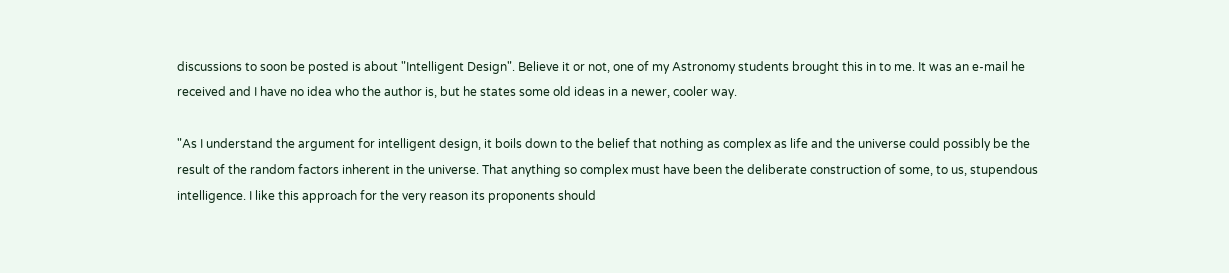discussions to soon be posted is about "Intelligent Design". Believe it or not, one of my Astronomy students brought this in to me. It was an e-mail he received and I have no idea who the author is, but he states some old ideas in a newer, cooler way.

"As I understand the argument for intelligent design, it boils down to the belief that nothing as complex as life and the universe could possibly be the result of the random factors inherent in the universe. That anything so complex must have been the deliberate construction of some, to us, stupendous intelligence. I like this approach for the very reason its proponents should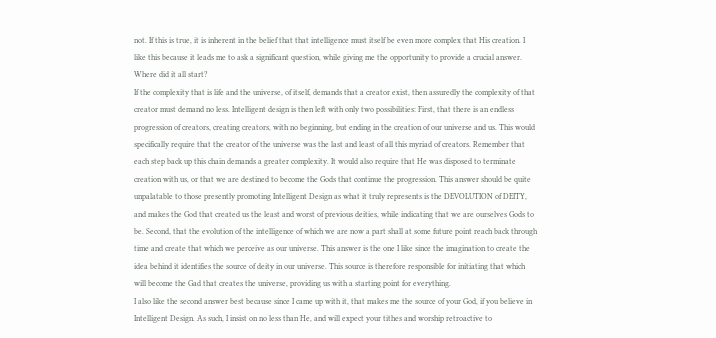not. If this is true, it is inherent in the belief that that intelligence must itself be even more complex that His creation. I like this because it leads me to ask a significant question, while giving me the opportunity to provide a crucial answer.
Where did it all start?
If the complexity that is life and the universe, of itself, demands that a creator exist, then assuredly the complexity of that creator must demand no less. Intelligent design is then left with only two possibilities: First, that there is an endless progression of creators, creating creators, with no beginning, but ending in the creation of our universe and us. This would specifically require that the creator of the universe was the last and least of all this myriad of creators. Remember that each step back up this chain demands a greater complexity. It would also require that He was disposed to terminate creation with us, or that we are destined to become the Gods that continue the progression. This answer should be quite unpalatable to those presently promoting Intelligent Design as what it truly represents is the DEVOLUTION of DEITY, and makes the God that created us the least and worst of previous deities, while indicating that we are ourselves Gods to be. Second, that the evolution of the intelligence of which we are now a part shall at some future point reach back through time and create that which we perceive as our universe. This answer is the one I like since the imagination to create the idea behind it identifies the source of deity in our universe. This source is therefore responsible for initiating that which will become the Gad that creates the universe, providing us with a starting point for everything.
I also like the second answer best because since I came up with it, that makes me the source of your God, if you believe in Intelligent Design. As such, I insist on no less than He, and will expect your tithes and worship retroactive to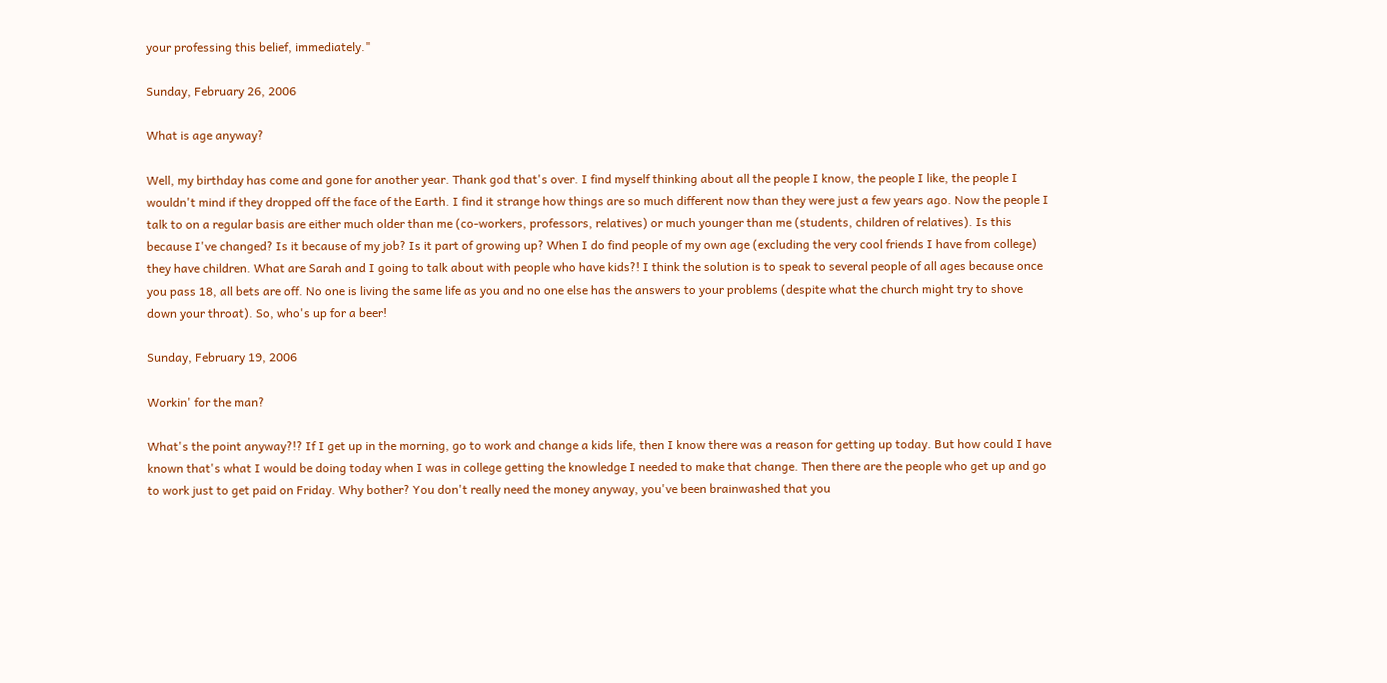your professing this belief, immediately."

Sunday, February 26, 2006

What is age anyway?

Well, my birthday has come and gone for another year. Thank god that's over. I find myself thinking about all the people I know, the people I like, the people I wouldn't mind if they dropped off the face of the Earth. I find it strange how things are so much different now than they were just a few years ago. Now the people I talk to on a regular basis are either much older than me (co-workers, professors, relatives) or much younger than me (students, children of relatives). Is this because I've changed? Is it because of my job? Is it part of growing up? When I do find people of my own age (excluding the very cool friends I have from college) they have children. What are Sarah and I going to talk about with people who have kids?! I think the solution is to speak to several people of all ages because once you pass 18, all bets are off. No one is living the same life as you and no one else has the answers to your problems (despite what the church might try to shove down your throat). So, who's up for a beer!

Sunday, February 19, 2006

Workin' for the man?

What's the point anyway?!? If I get up in the morning, go to work and change a kids life, then I know there was a reason for getting up today. But how could I have known that's what I would be doing today when I was in college getting the knowledge I needed to make that change. Then there are the people who get up and go to work just to get paid on Friday. Why bother? You don't really need the money anyway, you've been brainwashed that you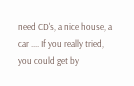need CD's, a nice house, a car .... If you really tried, you could get by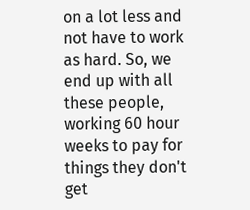on a lot less and not have to work as hard. So, we end up with all these people, working 60 hour weeks to pay for things they don't get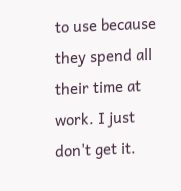to use because they spend all their time at work. I just don't get it.